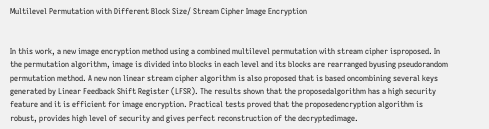Multilevel Permutation with Different Block Size/ Stream Cipher Image Encryption


In this work, a new image encryption method using a combined multilevel permutation with stream cipher isproposed. In the permutation algorithm, image is divided into blocks in each level and its blocks are rearranged byusing pseudorandom permutation method. A new non linear stream cipher algorithm is also proposed that is based oncombining several keys generated by Linear Feedback Shift Register (LFSR). The results shown that the proposedalgorithm has a high security feature and it is efficient for image encryption. Practical tests proved that the proposedencryption algorithm is robust, provides high level of security and gives perfect reconstruction of the decryptedimage.